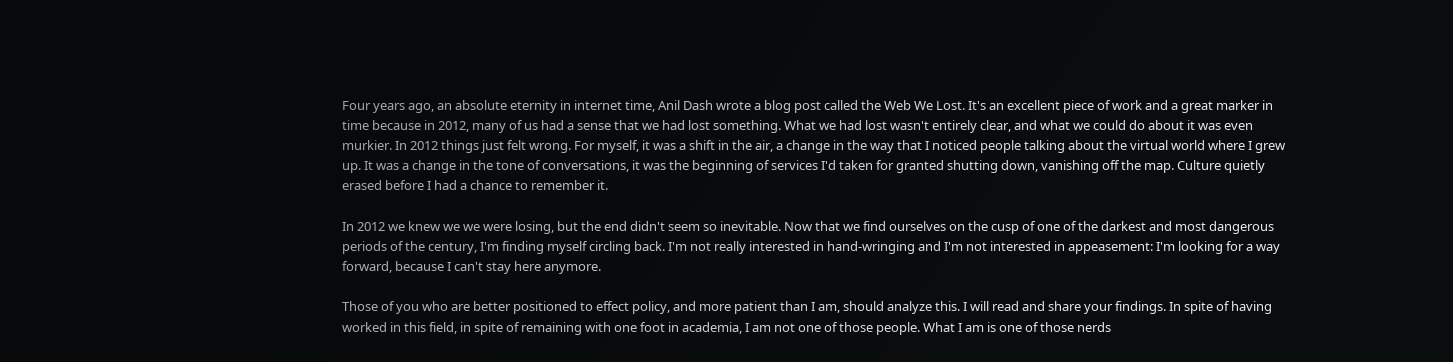Four years ago, an absolute eternity in internet time, Anil Dash wrote a blog post called the Web We Lost. It's an excellent piece of work and a great marker in time because in 2012, many of us had a sense that we had lost something. What we had lost wasn't entirely clear, and what we could do about it was even murkier. In 2012 things just felt wrong. For myself, it was a shift in the air, a change in the way that I noticed people talking about the virtual world where I grew up. It was a change in the tone of conversations, it was the beginning of services I'd taken for granted shutting down, vanishing off the map. Culture quietly erased before I had a chance to remember it.

In 2012 we knew we we were losing, but the end didn't seem so inevitable. Now that we find ourselves on the cusp of one of the darkest and most dangerous periods of the century, I'm finding myself circling back. I'm not really interested in hand-wringing and I'm not interested in appeasement: I'm looking for a way forward, because I can't stay here anymore.

Those of you who are better positioned to effect policy, and more patient than I am, should analyze this. I will read and share your findings. In spite of having worked in this field, in spite of remaining with one foot in academia, I am not one of those people. What I am is one of those nerds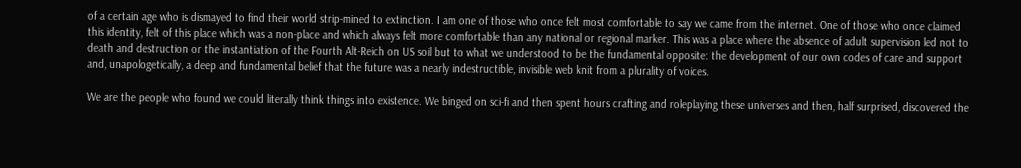of a certain age who is dismayed to find their world strip-mined to extinction. I am one of those who once felt most comfortable to say we came from the internet. One of those who once claimed this identity, felt of this place which was a non-place and which always felt more comfortable than any national or regional marker. This was a place where the absence of adult supervision led not to death and destruction or the instantiation of the Fourth Alt-Reich on US soil but to what we understood to be the fundamental opposite: the development of our own codes of care and support and, unapologetically, a deep and fundamental belief that the future was a nearly indestructible, invisible web knit from a plurality of voices.

We are the people who found we could literally think things into existence. We binged on sci-fi and then spent hours crafting and roleplaying these universes and then, half surprised, discovered the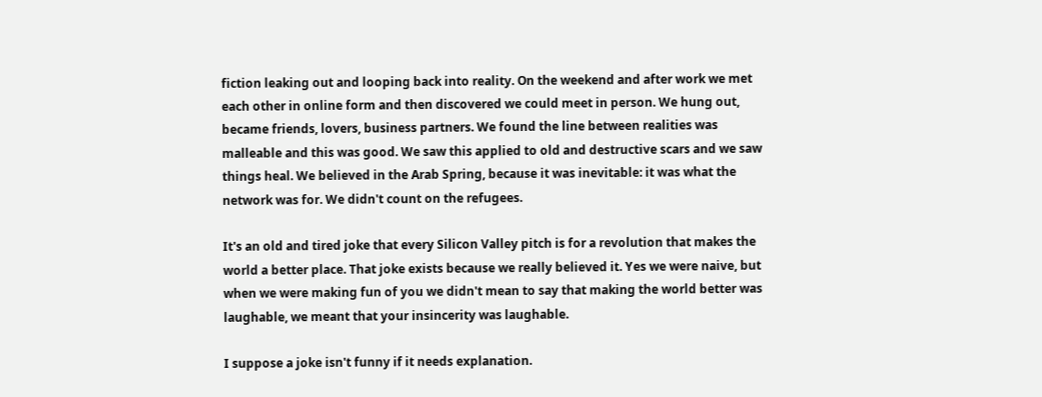fiction leaking out and looping back into reality. On the weekend and after work we met each other in online form and then discovered we could meet in person. We hung out, became friends, lovers, business partners. We found the line between realities was malleable and this was good. We saw this applied to old and destructive scars and we saw things heal. We believed in the Arab Spring, because it was inevitable: it was what the network was for. We didn't count on the refugees.

It's an old and tired joke that every Silicon Valley pitch is for a revolution that makes the world a better place. That joke exists because we really believed it. Yes we were naive, but when we were making fun of you we didn't mean to say that making the world better was laughable, we meant that your insincerity was laughable.

I suppose a joke isn't funny if it needs explanation.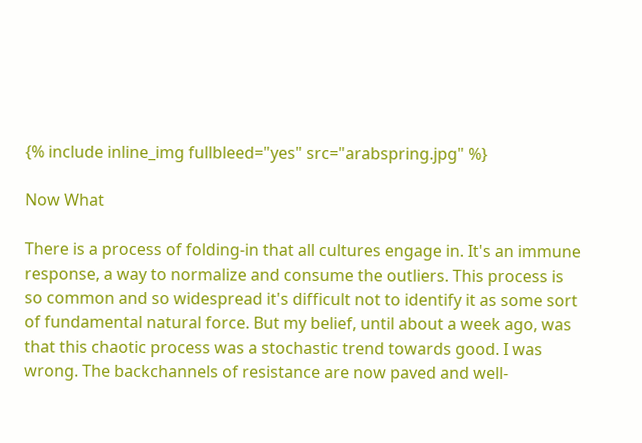{% include inline_img fullbleed="yes" src="arabspring.jpg" %}

Now What

There is a process of folding-in that all cultures engage in. It's an immune response, a way to normalize and consume the outliers. This process is so common and so widespread it's difficult not to identify it as some sort of fundamental natural force. But my belief, until about a week ago, was that this chaotic process was a stochastic trend towards good. I was wrong. The backchannels of resistance are now paved and well-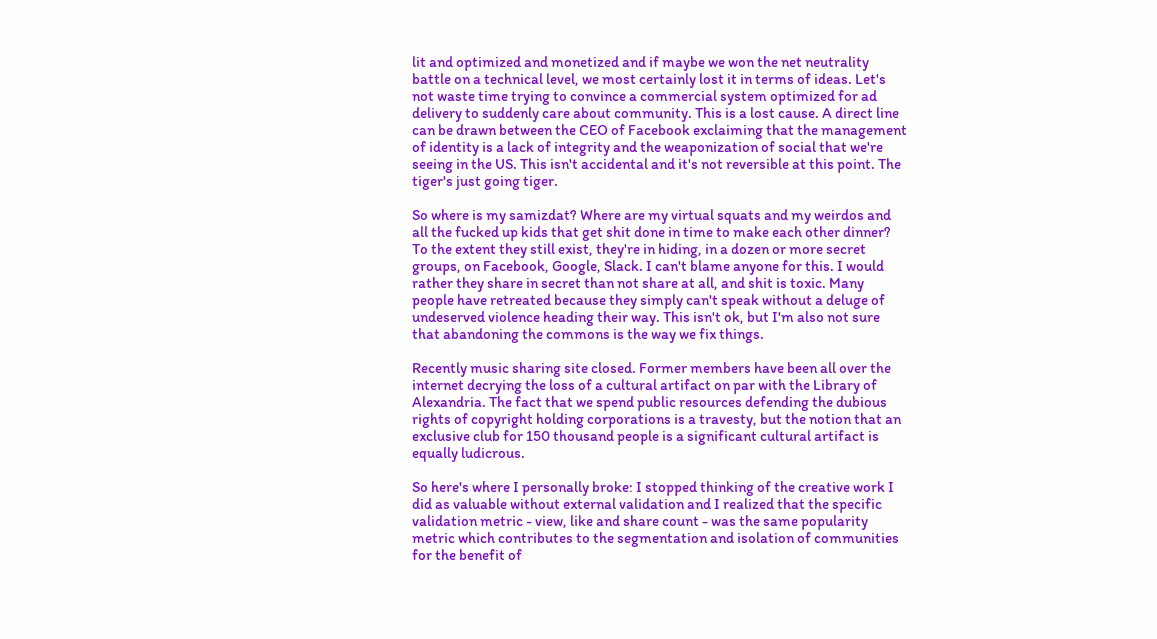lit and optimized and monetized and if maybe we won the net neutrality battle on a technical level, we most certainly lost it in terms of ideas. Let's not waste time trying to convince a commercial system optimized for ad delivery to suddenly care about community. This is a lost cause. A direct line can be drawn between the CEO of Facebook exclaiming that the management of identity is a lack of integrity and the weaponization of social that we're seeing in the US. This isn't accidental and it's not reversible at this point. The tiger's just going tiger.

So where is my samizdat? Where are my virtual squats and my weirdos and all the fucked up kids that get shit done in time to make each other dinner? To the extent they still exist, they're in hiding, in a dozen or more secret groups, on Facebook, Google, Slack. I can't blame anyone for this. I would rather they share in secret than not share at all, and shit is toxic. Many people have retreated because they simply can't speak without a deluge of undeserved violence heading their way. This isn't ok, but I'm also not sure that abandoning the commons is the way we fix things.

Recently music sharing site closed. Former members have been all over the internet decrying the loss of a cultural artifact on par with the Library of Alexandria. The fact that we spend public resources defending the dubious rights of copyright holding corporations is a travesty, but the notion that an exclusive club for 150 thousand people is a significant cultural artifact is equally ludicrous.

So here's where I personally broke: I stopped thinking of the creative work I did as valuable without external validation and I realized that the specific validation metric - view, like and share count - was the same popularity metric which contributes to the segmentation and isolation of communities for the benefit of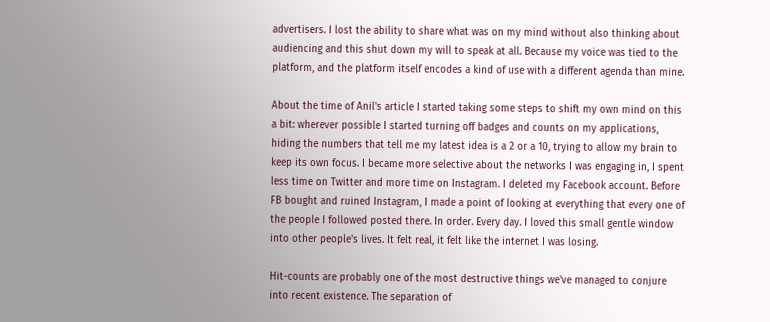advertisers. I lost the ability to share what was on my mind without also thinking about audiencing and this shut down my will to speak at all. Because my voice was tied to the platform, and the platform itself encodes a kind of use with a different agenda than mine.

About the time of Anil's article I started taking some steps to shift my own mind on this a bit: wherever possible I started turning off badges and counts on my applications, hiding the numbers that tell me my latest idea is a 2 or a 10, trying to allow my brain to keep its own focus. I became more selective about the networks I was engaging in, I spent less time on Twitter and more time on Instagram. I deleted my Facebook account. Before FB bought and ruined Instagram, I made a point of looking at everything that every one of the people I followed posted there. In order. Every day. I loved this small gentle window into other people's lives. It felt real, it felt like the internet I was losing.

Hit-counts are probably one of the most destructive things we've managed to conjure into recent existence. The separation of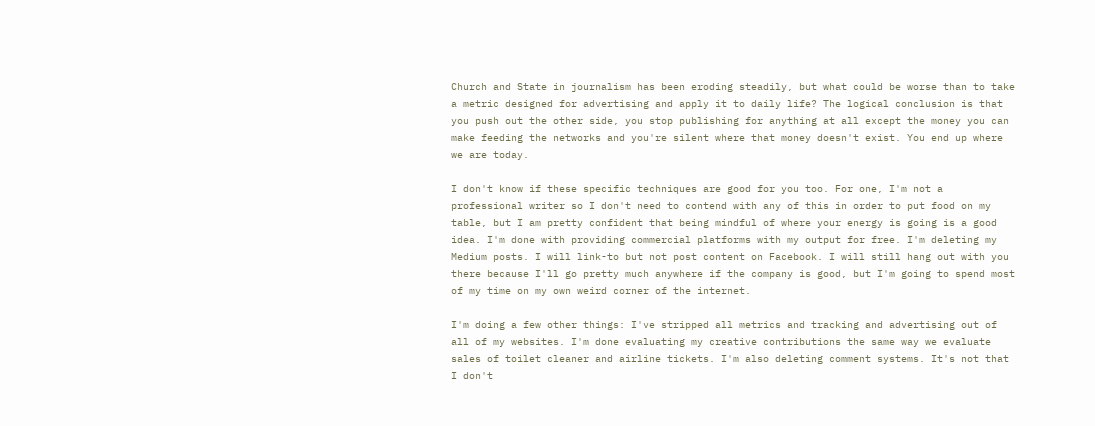Church and State in journalism has been eroding steadily, but what could be worse than to take a metric designed for advertising and apply it to daily life? The logical conclusion is that you push out the other side, you stop publishing for anything at all except the money you can make feeding the networks and you're silent where that money doesn't exist. You end up where we are today.

I don't know if these specific techniques are good for you too. For one, I'm not a professional writer so I don't need to contend with any of this in order to put food on my table, but I am pretty confident that being mindful of where your energy is going is a good idea. I'm done with providing commercial platforms with my output for free. I'm deleting my Medium posts. I will link-to but not post content on Facebook. I will still hang out with you there because I'll go pretty much anywhere if the company is good, but I'm going to spend most of my time on my own weird corner of the internet.

I'm doing a few other things: I've stripped all metrics and tracking and advertising out of all of my websites. I'm done evaluating my creative contributions the same way we evaluate sales of toilet cleaner and airline tickets. I'm also deleting comment systems. It's not that I don't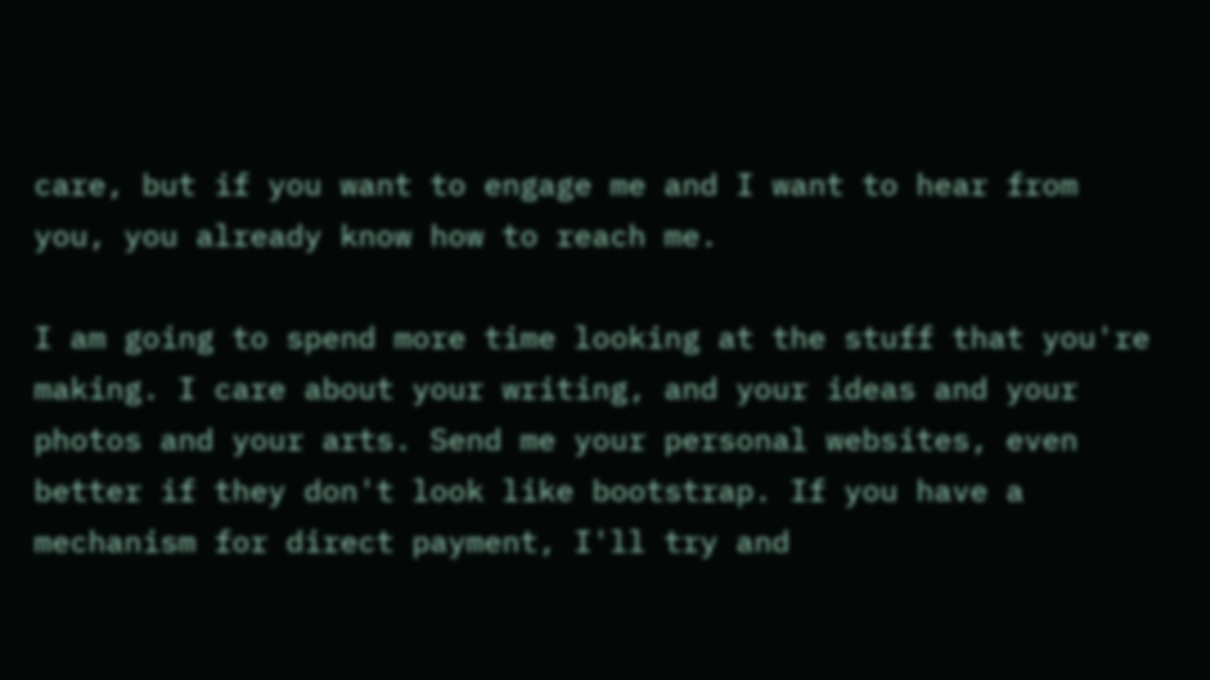care, but if you want to engage me and I want to hear from you, you already know how to reach me.

I am going to spend more time looking at the stuff that you're making. I care about your writing, and your ideas and your photos and your arts. Send me your personal websites, even better if they don't look like bootstrap. If you have a mechanism for direct payment, I'll try and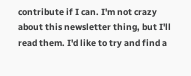contribute if I can. I'm not crazy about this newsletter thing, but I'll read them. I'd like to try and find a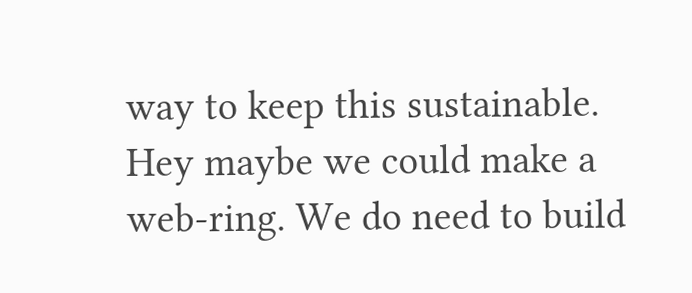way to keep this sustainable. Hey maybe we could make a web-ring. We do need to build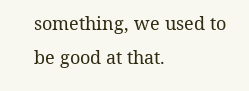something, we used to be good at that.